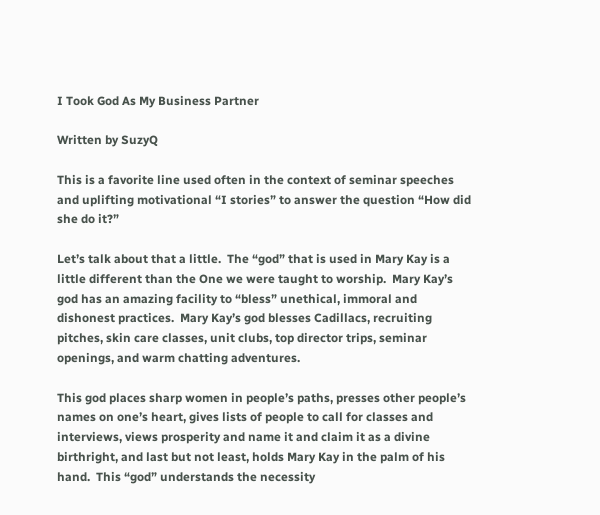I Took God As My Business Partner

Written by SuzyQ

This is a favorite line used often in the context of seminar speeches and uplifting motivational “I stories” to answer the question “How did she do it?”

Let’s talk about that a little.  The “god” that is used in Mary Kay is a little different than the One we were taught to worship.  Mary Kay’s god has an amazing facility to “bless” unethical, immoral and dishonest practices.  Mary Kay’s god blesses Cadillacs, recruiting pitches, skin care classes, unit clubs, top director trips, seminar openings, and warm chatting adventures.

This god places sharp women in people’s paths, presses other people’s names on one’s heart, gives lists of people to call for classes and interviews, views prosperity and name it and claim it as a divine birthright, and last but not least, holds Mary Kay in the palm of his hand.  This “god” understands the necessity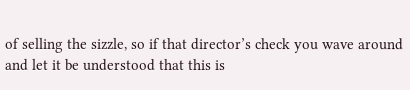of selling the sizzle, so if that director’s check you wave around and let it be understood that this is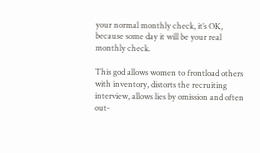your normal monthly check, it’s OK, because some day it will be your real monthly check.

This god allows women to frontload others with inventory, distorts the recruiting interview, allows lies by omission and often out-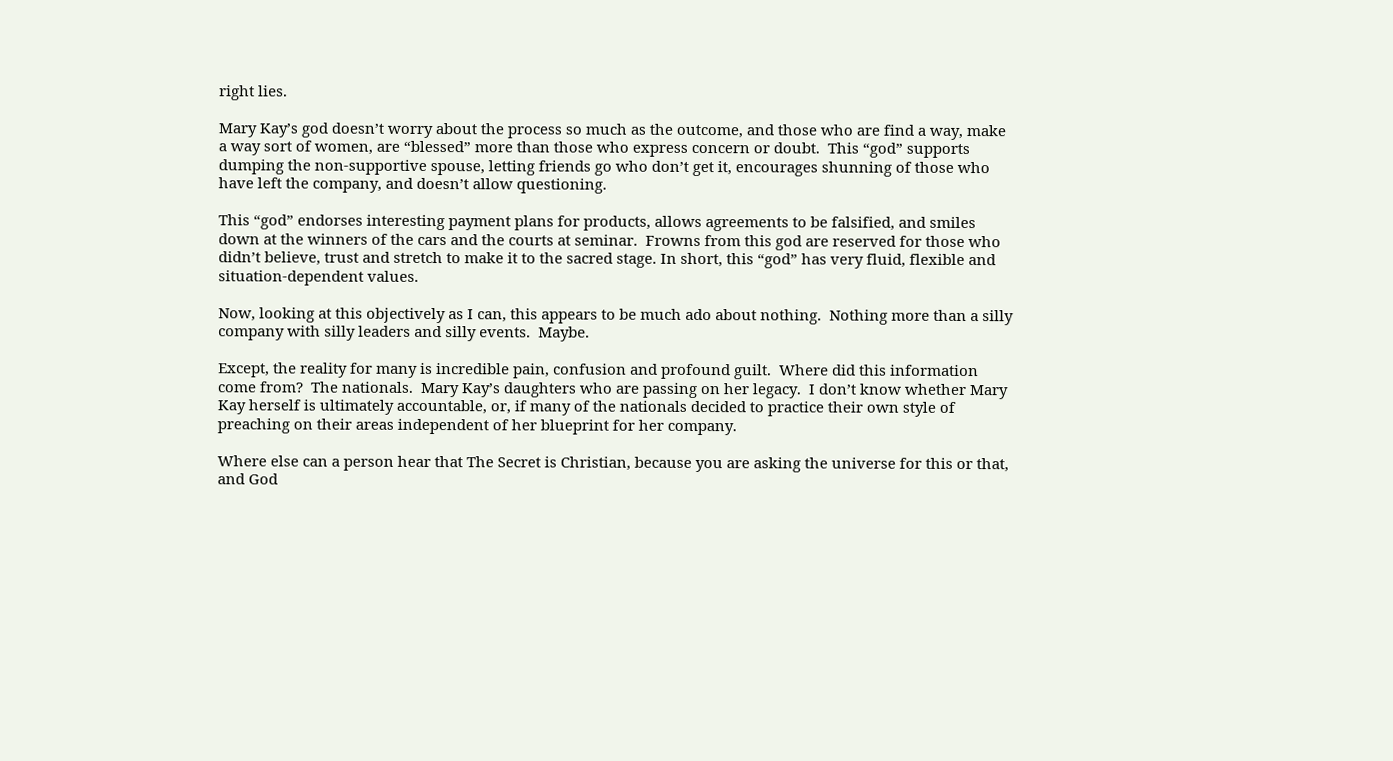right lies.

Mary Kay’s god doesn’t worry about the process so much as the outcome, and those who are find a way, make a way sort of women, are “blessed” more than those who express concern or doubt.  This “god” supports dumping the non-supportive spouse, letting friends go who don’t get it, encourages shunning of those who have left the company, and doesn’t allow questioning.

This “god” endorses interesting payment plans for products, allows agreements to be falsified, and smiles down at the winners of the cars and the courts at seminar.  Frowns from this god are reserved for those who didn’t believe, trust and stretch to make it to the sacred stage. In short, this “god” has very fluid, flexible and situation-dependent values.

Now, looking at this objectively as I can, this appears to be much ado about nothing.  Nothing more than a silly company with silly leaders and silly events.  Maybe.

Except, the reality for many is incredible pain, confusion and profound guilt.  Where did this information come from?  The nationals.  Mary Kay’s daughters who are passing on her legacy.  I don’t know whether Mary Kay herself is ultimately accountable, or, if many of the nationals decided to practice their own style of preaching on their areas independent of her blueprint for her company.

Where else can a person hear that The Secret is Christian, because you are asking the universe for this or that, and God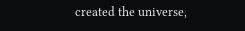created the universe,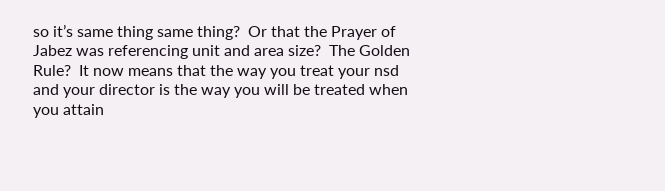so it’s same thing same thing?  Or that the Prayer of Jabez was referencing unit and area size?  The Golden Rule?  It now means that the way you treat your nsd and your director is the way you will be treated when you attain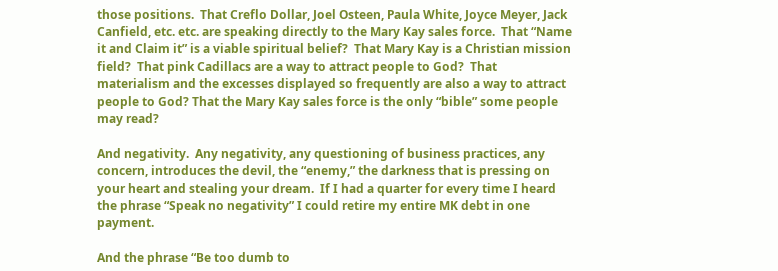those positions.  That Creflo Dollar, Joel Osteen, Paula White, Joyce Meyer, Jack Canfield, etc. etc. are speaking directly to the Mary Kay sales force.  That “Name it and Claim it” is a viable spiritual belief?  That Mary Kay is a Christian mission field?  That pink Cadillacs are a way to attract people to God?  That materialism and the excesses displayed so frequently are also a way to attract people to God? That the Mary Kay sales force is the only “bible” some people may read?

And negativity.  Any negativity, any questioning of business practices, any concern, introduces the devil, the “enemy,” the darkness that is pressing on your heart and stealing your dream.  If I had a quarter for every time I heard the phrase “Speak no negativity” I could retire my entire MK debt in one payment.

And the phrase “Be too dumb to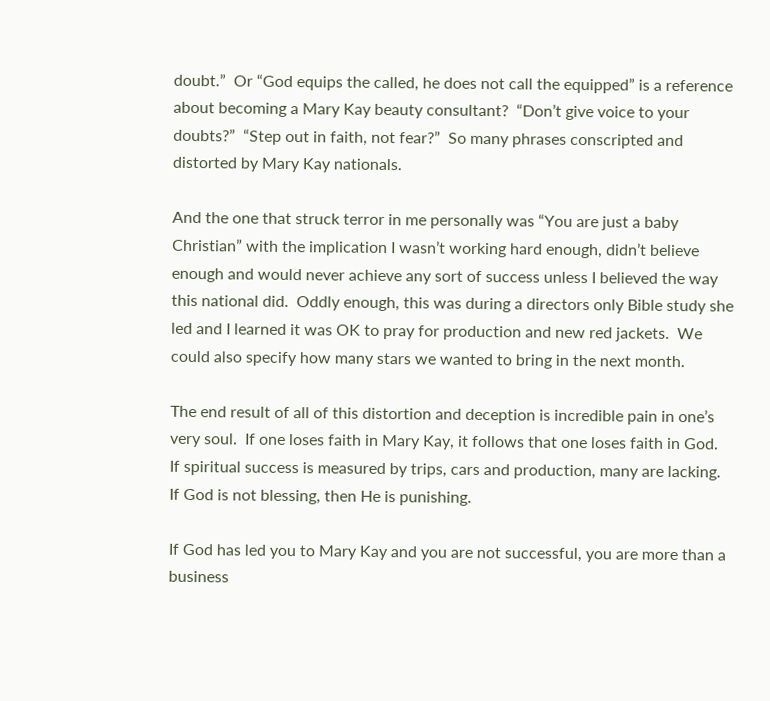doubt.”  Or “God equips the called, he does not call the equipped” is a reference about becoming a Mary Kay beauty consultant?  “Don’t give voice to your doubts?”  “Step out in faith, not fear?”  So many phrases conscripted and distorted by Mary Kay nationals.

And the one that struck terror in me personally was “You are just a baby Christian” with the implication I wasn’t working hard enough, didn’t believe enough and would never achieve any sort of success unless I believed the way this national did.  Oddly enough, this was during a directors only Bible study she led and I learned it was OK to pray for production and new red jackets.  We could also specify how many stars we wanted to bring in the next month.

The end result of all of this distortion and deception is incredible pain in one’s very soul.  If one loses faith in Mary Kay, it follows that one loses faith in God.  If spiritual success is measured by trips, cars and production, many are lacking.  If God is not blessing, then He is punishing.

If God has led you to Mary Kay and you are not successful, you are more than a business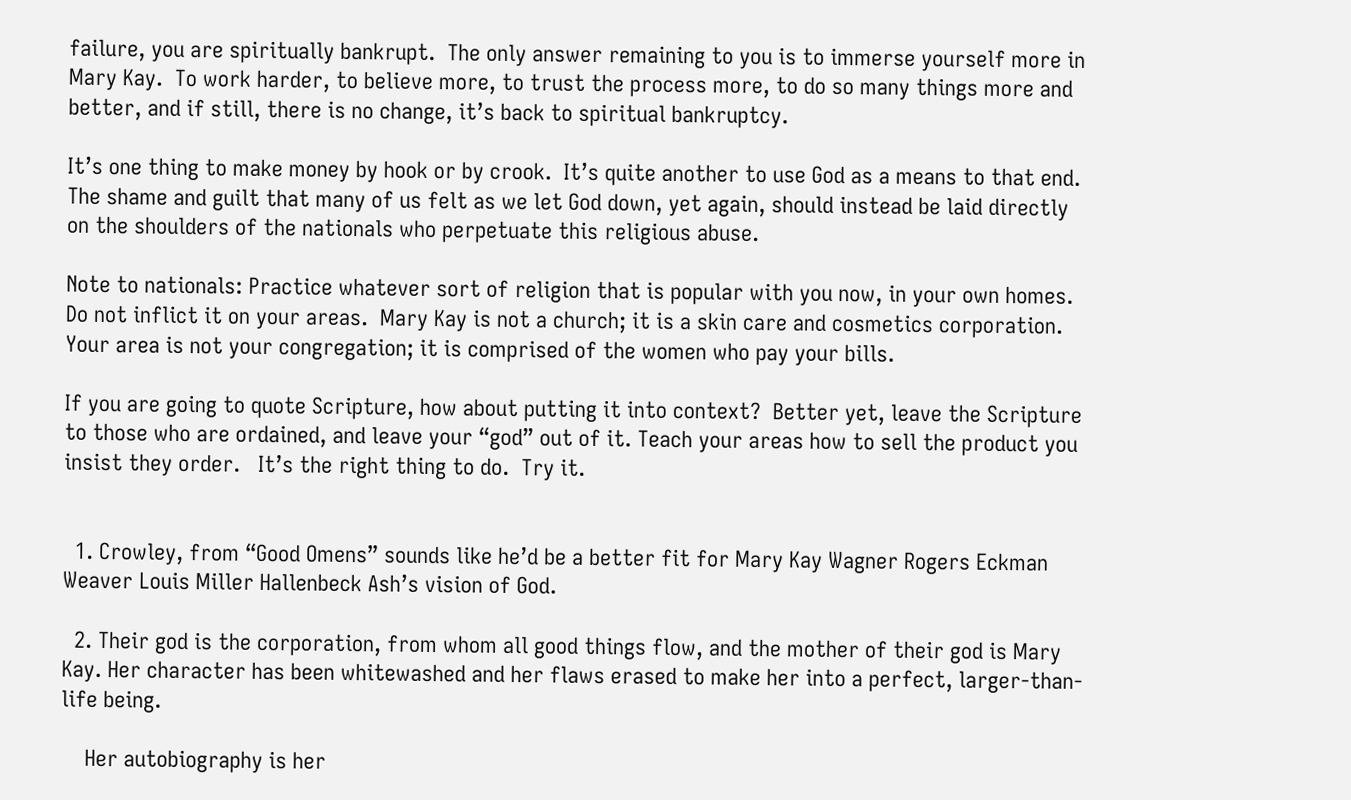failure, you are spiritually bankrupt.  The only answer remaining to you is to immerse yourself more in Mary Kay.  To work harder, to believe more, to trust the process more, to do so many things more and better, and if still, there is no change, it’s back to spiritual bankruptcy.

It’s one thing to make money by hook or by crook.  It’s quite another to use God as a means to that end.  The shame and guilt that many of us felt as we let God down, yet again, should instead be laid directly on the shoulders of the nationals who perpetuate this religious abuse.

Note to nationals: Practice whatever sort of religion that is popular with you now, in your own homes. Do not inflict it on your areas.  Mary Kay is not a church; it is a skin care and cosmetics corporation.  Your area is not your congregation; it is comprised of the women who pay your bills.

If you are going to quote Scripture, how about putting it into context?  Better yet, leave the Scripture to those who are ordained, and leave your “god” out of it. Teach your areas how to sell the product you insist they order.   It’s the right thing to do.  Try it.


  1. Crowley, from “Good Omens” sounds like he’d be a better fit for Mary Kay Wagner Rogers Eckman Weaver Louis Miller Hallenbeck Ash’s vision of God.

  2. Their god is the corporation, from whom all good things flow, and the mother of their god is Mary Kay. Her character has been whitewashed and her flaws erased to make her into a perfect, larger-than-life being.

    Her autobiography is her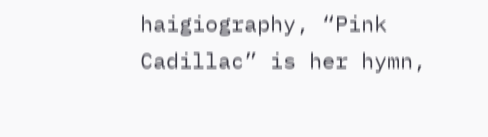haigiography, “Pink Cadillac” is her hymn,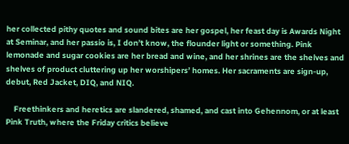her collected pithy quotes and sound bites are her gospel, her feast day is Awards Night at Seminar, and her passio is, I don’t know, the flounder light or something. Pink lemonade and sugar cookies are her bread and wine, and her shrines are the shelves and shelves of product cluttering up her worshipers’ homes. Her sacraments are sign-up, debut, Red Jacket, DIQ, and NIQ.

    Freethinkers and heretics are slandered, shamed, and cast into Gehennom, or at least Pink Truth, where the Friday critics believe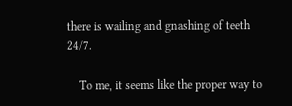there is wailing and gnashing of teeth 24/7.

    To me, it seems like the proper way to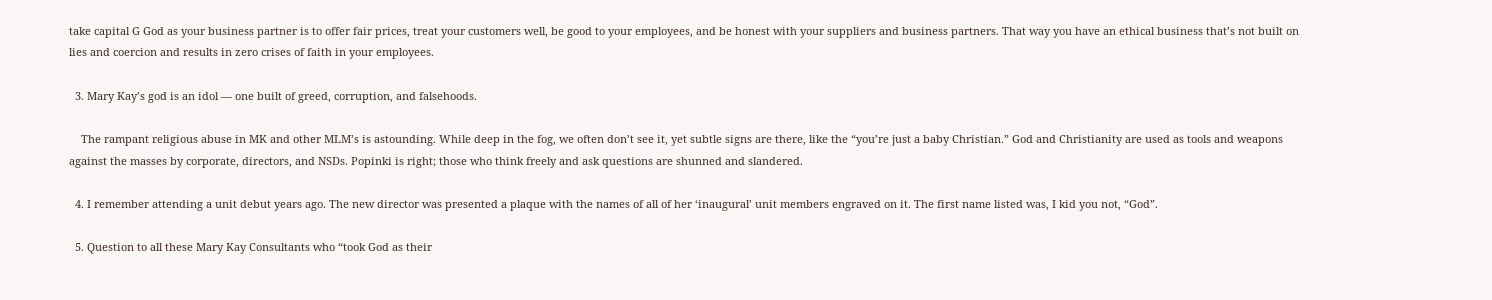take capital G God as your business partner is to offer fair prices, treat your customers well, be good to your employees, and be honest with your suppliers and business partners. That way you have an ethical business that’s not built on lies and coercion and results in zero crises of faith in your employees.

  3. Mary Kay’s god is an idol — one built of greed, corruption, and falsehoods.

    The rampant religious abuse in MK and other MLM’s is astounding. While deep in the fog, we often don’t see it, yet subtle signs are there, like the “you’re just a baby Christian.” God and Christianity are used as tools and weapons against the masses by corporate, directors, and NSDs. Popinki is right; those who think freely and ask questions are shunned and slandered.

  4. I remember attending a unit debut years ago. The new director was presented a plaque with the names of all of her ‘inaugural’ unit members engraved on it. The first name listed was, I kid you not, “God”.

  5. Question to all these Mary Kay Consultants who “took God as their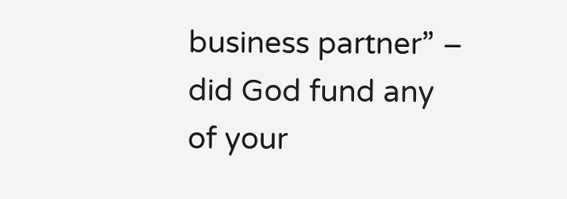business partner” – did God fund any of your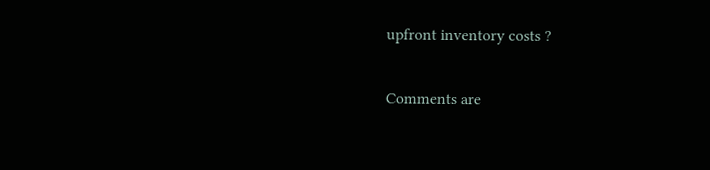upfront inventory costs ?

Comments are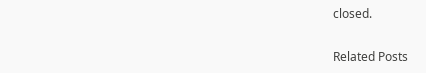closed.

Related Posts